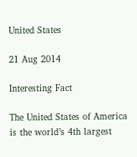United States

21 Aug 2014

Interesting Fact

The United States of America is the world’s 4th largest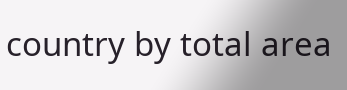country by total area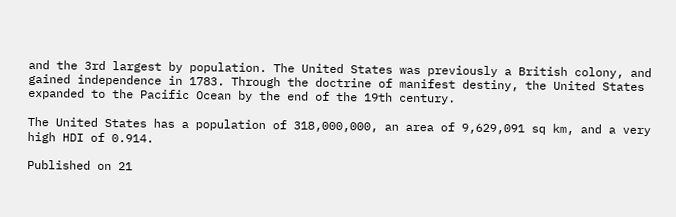and the 3rd largest by population. The United States was previously a British colony, and gained independence in 1783. Through the doctrine of manifest destiny, the United States expanded to the Pacific Ocean by the end of the 19th century.

The United States has a population of 318,000,000, an area of 9,629,091 sq km, and a very high HDI of 0.914.

Published on 21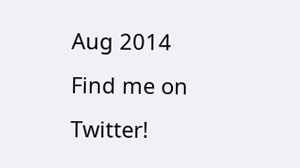Aug 2014 Find me on Twitter!